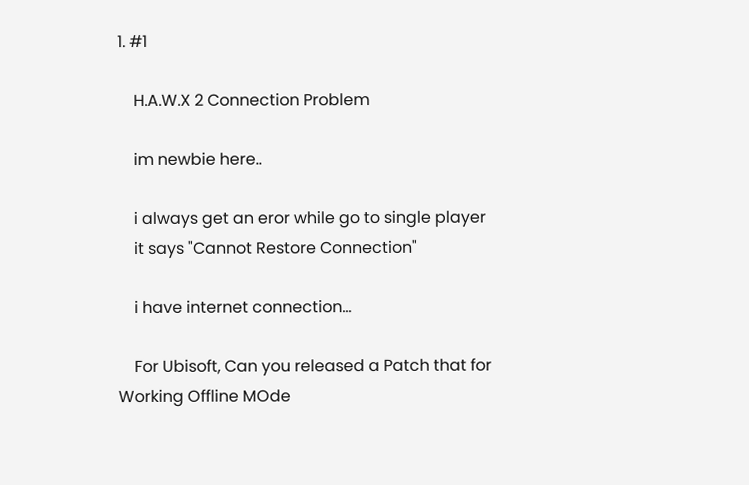1. #1

    H.A.W.X 2 Connection Problem

    im newbie here..

    i always get an eror while go to single player
    it says "Cannot Restore Connection"

    i have internet connection...

    For Ubisoft, Can you released a Patch that for Working Offline MOde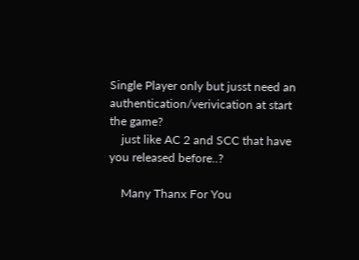Single Player only but jusst need an authentication/verivication at start the game?
    just like AC 2 and SCC that have you released before..?

    Many Thanx For You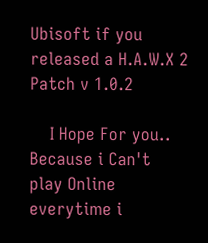Ubisoft if you released a H.A.W.X 2 Patch v 1.0.2

    I Hope For you.. Because i Can't play Online everytime i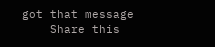got that message
    Share this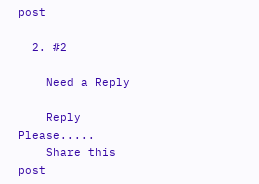post

  2. #2

    Need a Reply

    Reply Please.....
    Share this post